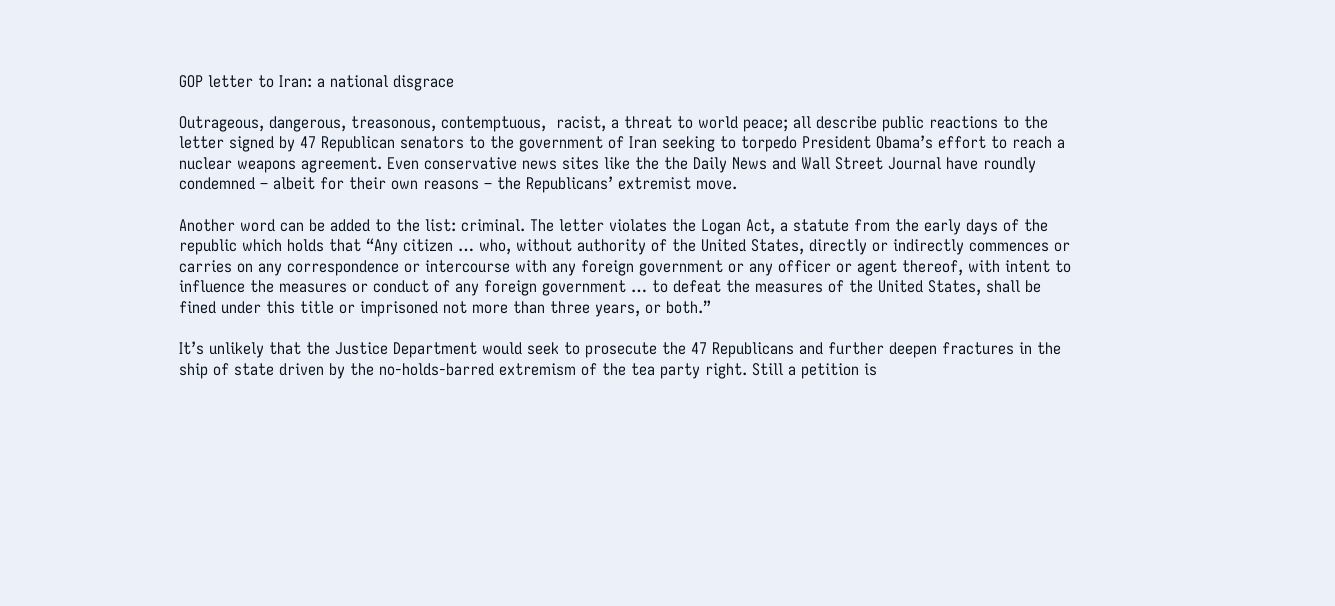GOP letter to Iran: a national disgrace

Outrageous, dangerous, treasonous, contemptuous,  racist, a threat to world peace; all describe public reactions to the letter signed by 47 Republican senators to the government of Iran seeking to torpedo President Obama’s effort to reach a nuclear weapons agreement. Even conservative news sites like the the Daily News and Wall Street Journal have roundly condemned – albeit for their own reasons – the Republicans’ extremist move.

Another word can be added to the list: criminal. The letter violates the Logan Act, a statute from the early days of the republic which holds that “Any citizen … who, without authority of the United States, directly or indirectly commences or carries on any correspondence or intercourse with any foreign government or any officer or agent thereof, with intent to influence the measures or conduct of any foreign government … to defeat the measures of the United States, shall be fined under this title or imprisoned not more than three years, or both.”

It’s unlikely that the Justice Department would seek to prosecute the 47 Republicans and further deepen fractures in the ship of state driven by the no-holds-barred extremism of the tea party right. Still a petition is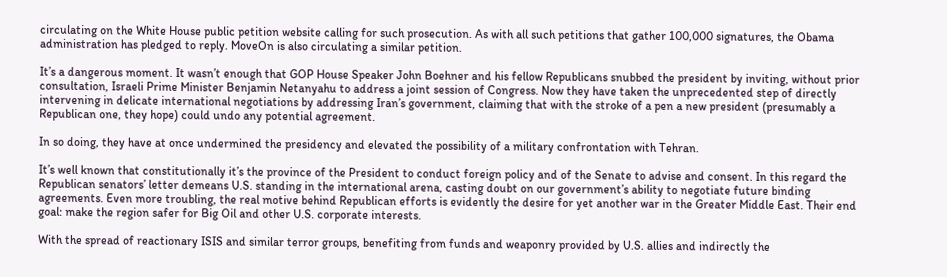circulating on the White House public petition website calling for such prosecution. As with all such petitions that gather 100,000 signatures, the Obama administration has pledged to reply. MoveOn is also circulating a similar petition.

It’s a dangerous moment. It wasn’t enough that GOP House Speaker John Boehner and his fellow Republicans snubbed the president by inviting, without prior consultation, Israeli Prime Minister Benjamin Netanyahu to address a joint session of Congress. Now they have taken the unprecedented step of directly intervening in delicate international negotiations by addressing Iran’s government, claiming that with the stroke of a pen a new president (presumably a Republican one, they hope) could undo any potential agreement.

In so doing, they have at once undermined the presidency and elevated the possibility of a military confrontation with Tehran.

It’s well known that constitutionally it’s the province of the President to conduct foreign policy and of the Senate to advise and consent. In this regard the Republican senators’ letter demeans U.S. standing in the international arena, casting doubt on our government’s ability to negotiate future binding agreements. Even more troubling, the real motive behind Republican efforts is evidently the desire for yet another war in the Greater Middle East. Their end goal: make the region safer for Big Oil and other U.S. corporate interests.

With the spread of reactionary ISIS and similar terror groups, benefiting from funds and weaponry provided by U.S. allies and indirectly the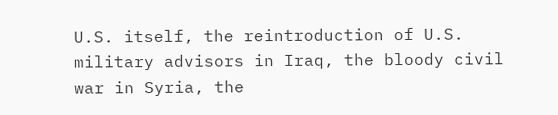U.S. itself, the reintroduction of U.S. military advisors in Iraq, the bloody civil war in Syria, the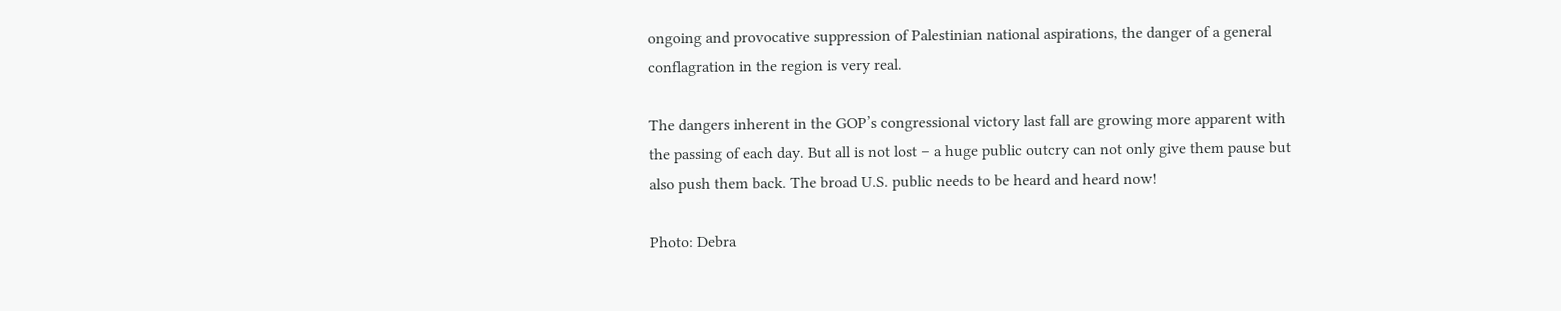ongoing and provocative suppression of Palestinian national aspirations, the danger of a general conflagration in the region is very real.

The dangers inherent in the GOP’s congressional victory last fall are growing more apparent with the passing of each day. But all is not lost – a huge public outcry can not only give them pause but also push them back. The broad U.S. public needs to be heard and heard now!

Photo: Debra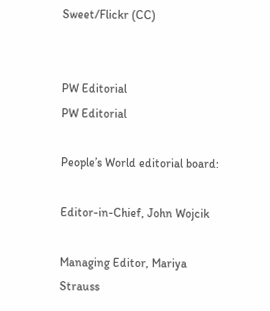Sweet/Flickr (CC)


PW Editorial
PW Editorial

People’s World editorial board:

Editor-in-Chief, John Wojcik

Managing Editor, Mariya Strauss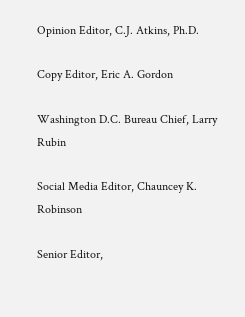Opinion Editor, C.J. Atkins, Ph.D.

Copy Editor, Eric A. Gordon

Washington D.C. Bureau Chief, Larry Rubin

Social Media Editor, Chauncey K. Robinson

Senior Editor,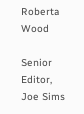Roberta Wood

Senior Editor, Joe Sims